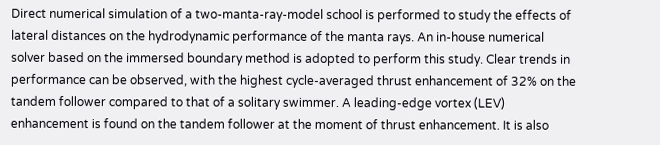Direct numerical simulation of a two-manta-ray-model school is performed to study the effects of lateral distances on the hydrodynamic performance of the manta rays. An in-house numerical solver based on the immersed boundary method is adopted to perform this study. Clear trends in performance can be observed, with the highest cycle-averaged thrust enhancement of 32% on the tandem follower compared to that of a solitary swimmer. A leading-edge vortex (LEV) enhancement is found on the tandem follower at the moment of thrust enhancement. It is also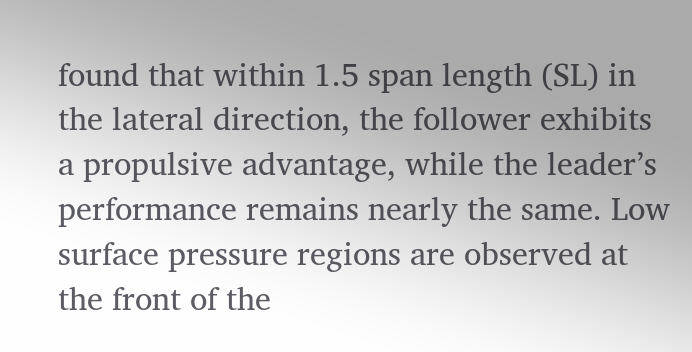found that within 1.5 span length (SL) in the lateral direction, the follower exhibits a propulsive advantage, while the leader’s performance remains nearly the same. Low surface pressure regions are observed at the front of the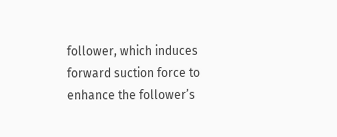follower, which induces forward suction force to enhance the follower’s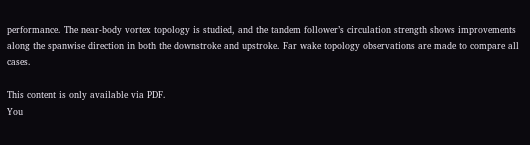performance. The near-body vortex topology is studied, and the tandem follower’s circulation strength shows improvements along the spanwise direction in both the downstroke and upstroke. Far wake topology observations are made to compare all cases.

This content is only available via PDF.
You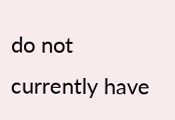do not currently have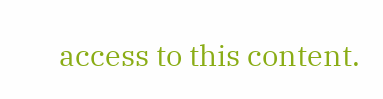access to this content.